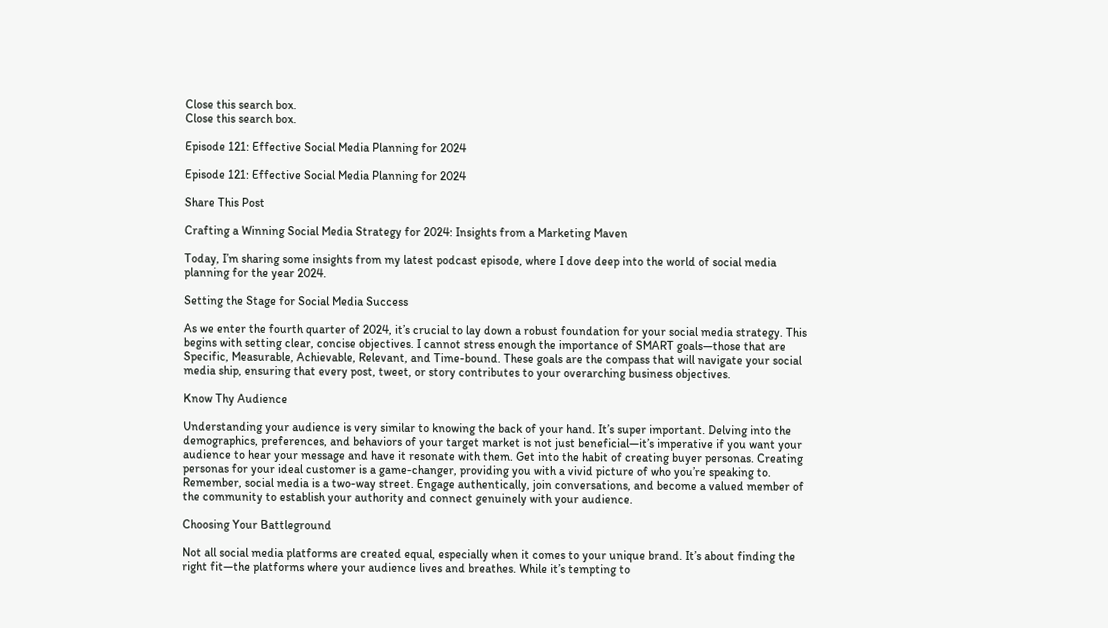Close this search box.
Close this search box.

Episode 121: Effective Social Media Planning for 2024

Episode 121: Effective Social Media Planning for 2024

Share This Post

Crafting a Winning Social Media Strategy for 2024: Insights from a Marketing Maven

Today, I’m sharing some insights from my latest podcast episode, where I dove deep into the world of social media planning for the year 2024.

Setting the Stage for Social Media Success

As we enter the fourth quarter of 2024, it’s crucial to lay down a robust foundation for your social media strategy. This begins with setting clear, concise objectives. I cannot stress enough the importance of SMART goals—those that are Specific, Measurable, Achievable, Relevant, and Time-bound. These goals are the compass that will navigate your social media ship, ensuring that every post, tweet, or story contributes to your overarching business objectives.

Know Thy Audience

Understanding your audience is very similar to knowing the back of your hand. It’s super important. Delving into the demographics, preferences, and behaviors of your target market is not just beneficial—it’s imperative if you want your audience to hear your message and have it resonate with them. Get into the habit of creating buyer personas. Creating personas for your ideal customer is a game-changer, providing you with a vivid picture of who you’re speaking to. Remember, social media is a two-way street. Engage authentically, join conversations, and become a valued member of the community to establish your authority and connect genuinely with your audience.

Choosing Your Battleground

Not all social media platforms are created equal, especially when it comes to your unique brand. It’s about finding the right fit—the platforms where your audience lives and breathes. While it’s tempting to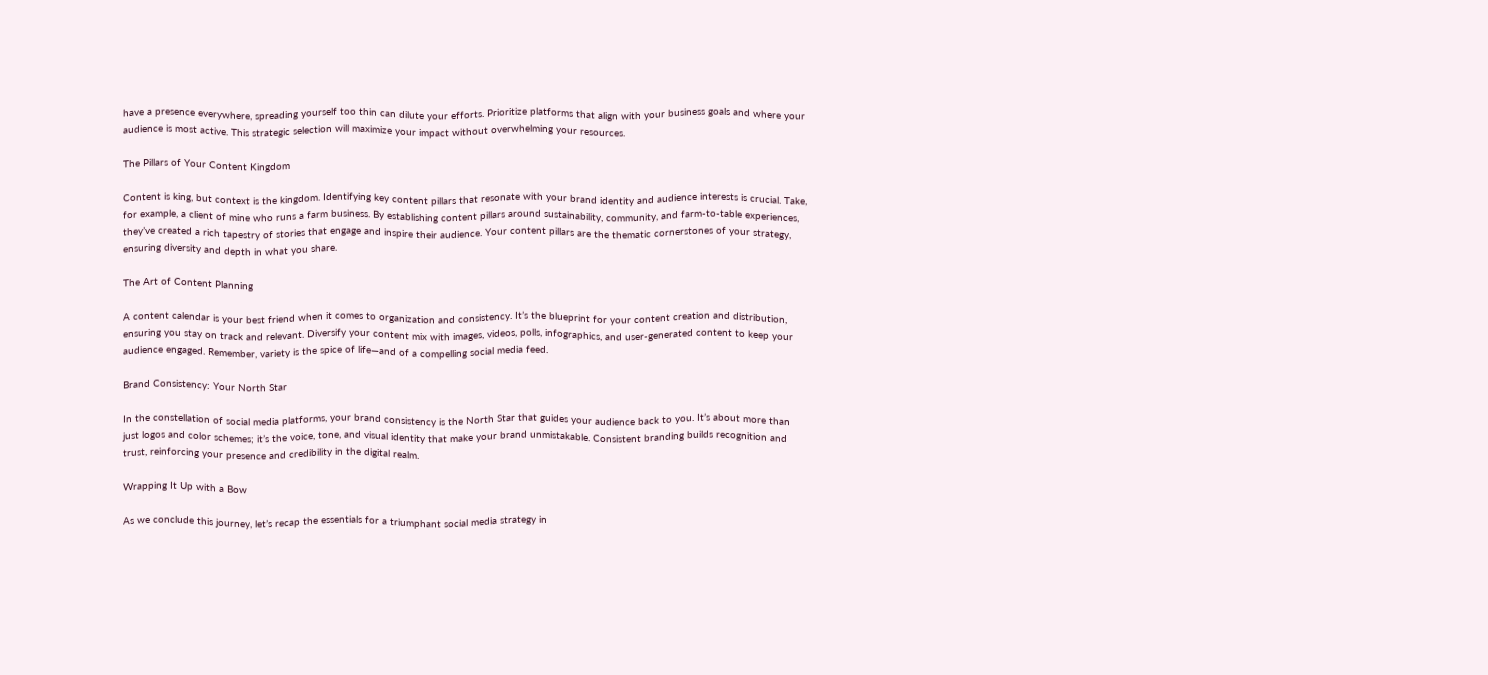have a presence everywhere, spreading yourself too thin can dilute your efforts. Prioritize platforms that align with your business goals and where your audience is most active. This strategic selection will maximize your impact without overwhelming your resources.

The Pillars of Your Content Kingdom

Content is king, but context is the kingdom. Identifying key content pillars that resonate with your brand identity and audience interests is crucial. Take, for example, a client of mine who runs a farm business. By establishing content pillars around sustainability, community, and farm-to-table experiences, they’ve created a rich tapestry of stories that engage and inspire their audience. Your content pillars are the thematic cornerstones of your strategy, ensuring diversity and depth in what you share.

The Art of Content Planning

A content calendar is your best friend when it comes to organization and consistency. It’s the blueprint for your content creation and distribution, ensuring you stay on track and relevant. Diversify your content mix with images, videos, polls, infographics, and user-generated content to keep your audience engaged. Remember, variety is the spice of life—and of a compelling social media feed.

Brand Consistency: Your North Star

In the constellation of social media platforms, your brand consistency is the North Star that guides your audience back to you. It’s about more than just logos and color schemes; it’s the voice, tone, and visual identity that make your brand unmistakable. Consistent branding builds recognition and trust, reinforcing your presence and credibility in the digital realm.

Wrapping It Up with a Bow

As we conclude this journey, let’s recap the essentials for a triumphant social media strategy in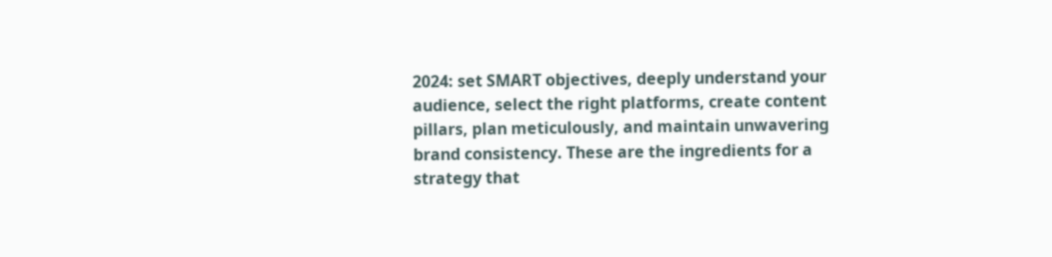2024: set SMART objectives, deeply understand your audience, select the right platforms, create content pillars, plan meticulously, and maintain unwavering brand consistency. These are the ingredients for a strategy that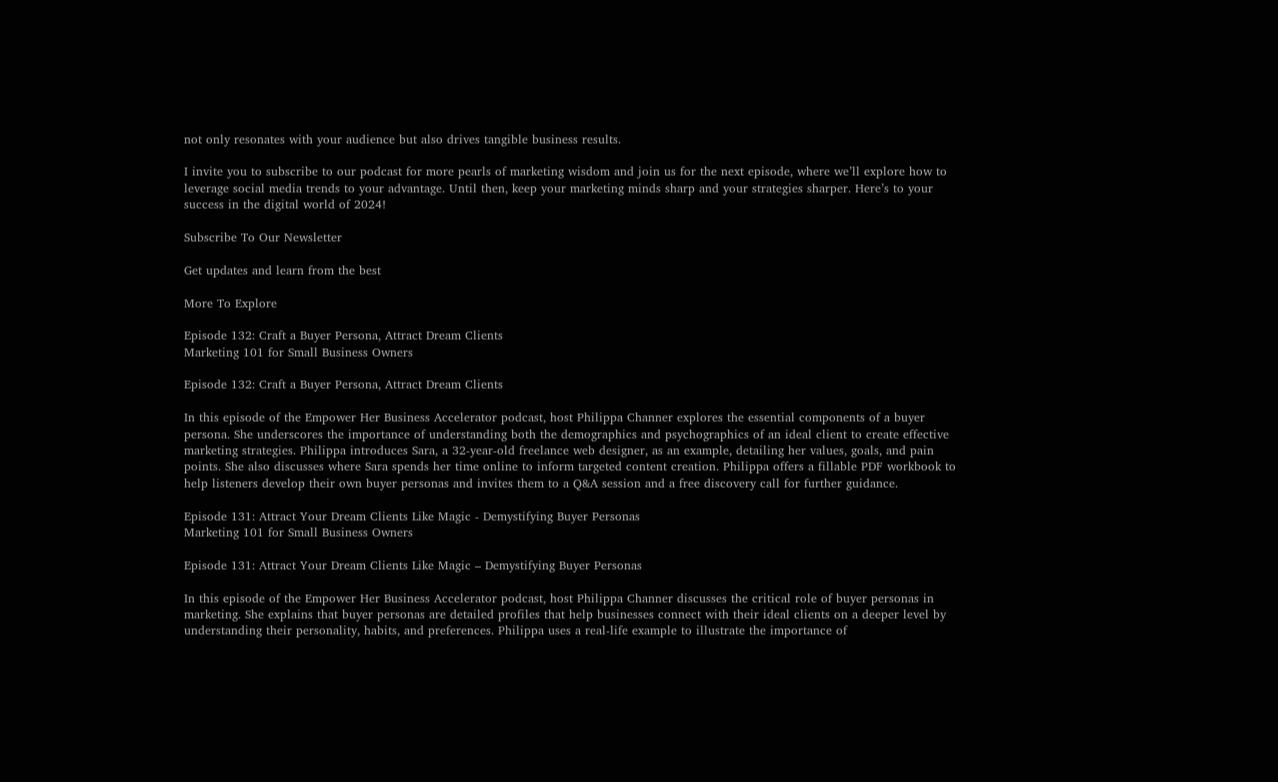not only resonates with your audience but also drives tangible business results.

I invite you to subscribe to our podcast for more pearls of marketing wisdom and join us for the next episode, where we’ll explore how to leverage social media trends to your advantage. Until then, keep your marketing minds sharp and your strategies sharper. Here’s to your success in the digital world of 2024!

Subscribe To Our Newsletter

Get updates and learn from the best

More To Explore

Episode 132: Craft a Buyer Persona, Attract Dream Clients
Marketing 101 for Small Business Owners

Episode 132: Craft a Buyer Persona, Attract Dream Clients

In this episode of the Empower Her Business Accelerator podcast, host Philippa Channer explores the essential components of a buyer persona. She underscores the importance of understanding both the demographics and psychographics of an ideal client to create effective marketing strategies. Philippa introduces Sara, a 32-year-old freelance web designer, as an example, detailing her values, goals, and pain points. She also discusses where Sara spends her time online to inform targeted content creation. Philippa offers a fillable PDF workbook to help listeners develop their own buyer personas and invites them to a Q&A session and a free discovery call for further guidance.

Episode 131: Attract Your Dream Clients Like Magic - Demystifying Buyer Personas
Marketing 101 for Small Business Owners

Episode 131: Attract Your Dream Clients Like Magic – Demystifying Buyer Personas

In this episode of the Empower Her Business Accelerator podcast, host Philippa Channer discusses the critical role of buyer personas in marketing. She explains that buyer personas are detailed profiles that help businesses connect with their ideal clients on a deeper level by understanding their personality, habits, and preferences. Philippa uses a real-life example to illustrate the importance of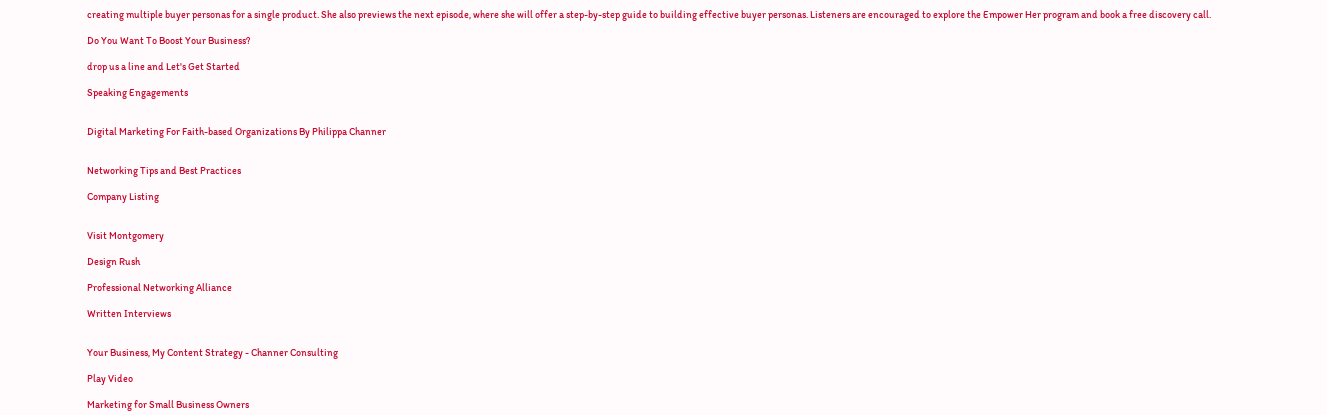creating multiple buyer personas for a single product. She also previews the next episode, where she will offer a step-by-step guide to building effective buyer personas. Listeners are encouraged to explore the Empower Her program and book a free discovery call.

Do You Want To Boost Your Business?

drop us a line and Let's Get Started

Speaking Engagements


Digital Marketing For Faith-based Organizations By Philippa Channer


Networking Tips and Best Practices

Company Listing


Visit Montgomery

Design Rush

Professional Networking Alliance

Written Interviews


Your Business, My Content Strategy - Channer Consulting

Play Video

Marketing for Small Business Owners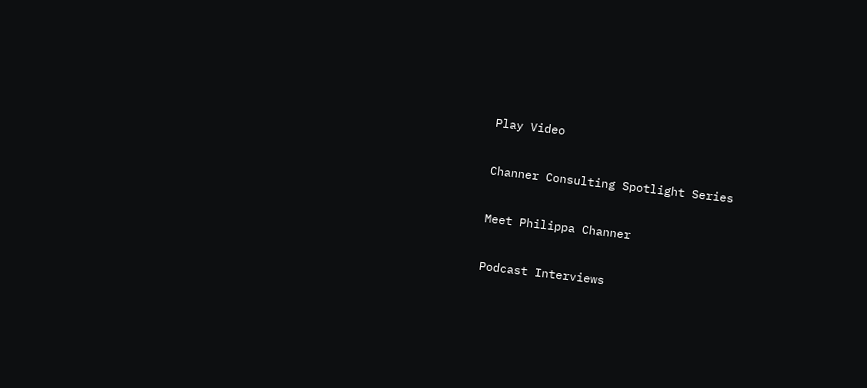Play Video

Channer Consulting Spotlight Series

Meet Philippa Channer

Podcast Interviews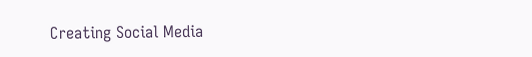Creating Social Media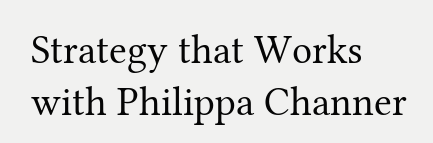Strategy that Works with Philippa Channer